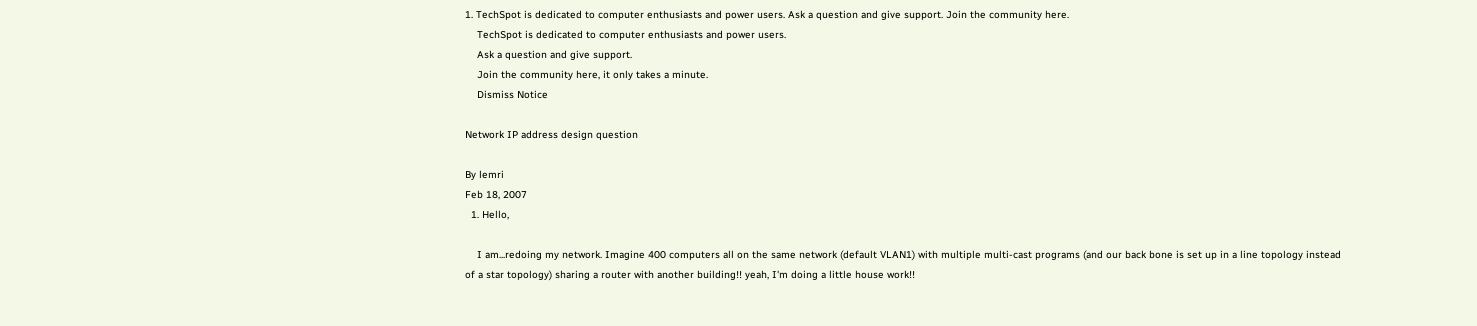1. TechSpot is dedicated to computer enthusiasts and power users. Ask a question and give support. Join the community here.
    TechSpot is dedicated to computer enthusiasts and power users.
    Ask a question and give support.
    Join the community here, it only takes a minute.
    Dismiss Notice

Network IP address design question

By lemri
Feb 18, 2007
  1. Hello,

    I am...redoing my network. Imagine 400 computers all on the same network (default VLAN1) with multiple multi-cast programs (and our back bone is set up in a line topology instead of a star topology) sharing a router with another building!! yeah, I'm doing a little house work!!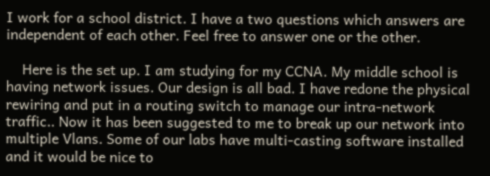I work for a school district. I have a two questions which answers are independent of each other. Feel free to answer one or the other.

    Here is the set up. I am studying for my CCNA. My middle school is having network issues. Our design is all bad. I have redone the physical rewiring and put in a routing switch to manage our intra-network traffic.. Now it has been suggested to me to break up our network into multiple Vlans. Some of our labs have multi-casting software installed and it would be nice to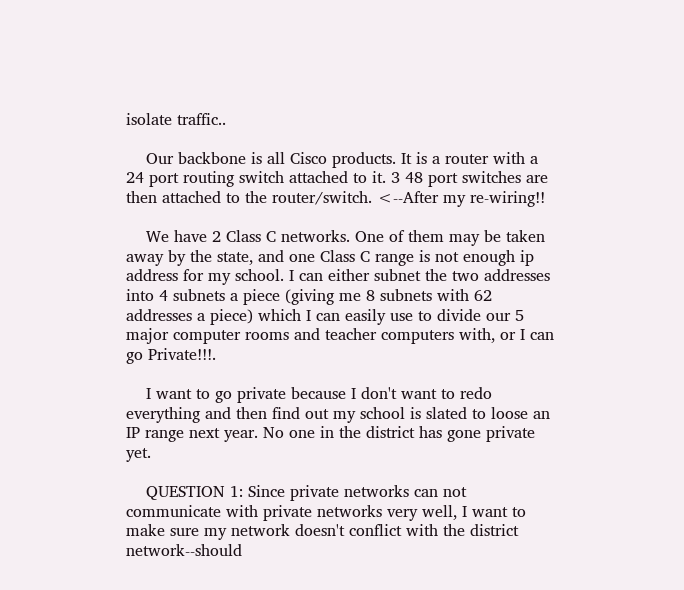isolate traffic..

    Our backbone is all Cisco products. It is a router with a 24 port routing switch attached to it. 3 48 port switches are then attached to the router/switch. <--After my re-wiring!!

    We have 2 Class C networks. One of them may be taken away by the state, and one Class C range is not enough ip address for my school. I can either subnet the two addresses into 4 subnets a piece (giving me 8 subnets with 62 addresses a piece) which I can easily use to divide our 5 major computer rooms and teacher computers with, or I can go Private!!!.

    I want to go private because I don't want to redo everything and then find out my school is slated to loose an IP range next year. No one in the district has gone private yet.

    QUESTION 1: Since private networks can not communicate with private networks very well, I want to make sure my network doesn't conflict with the district network--should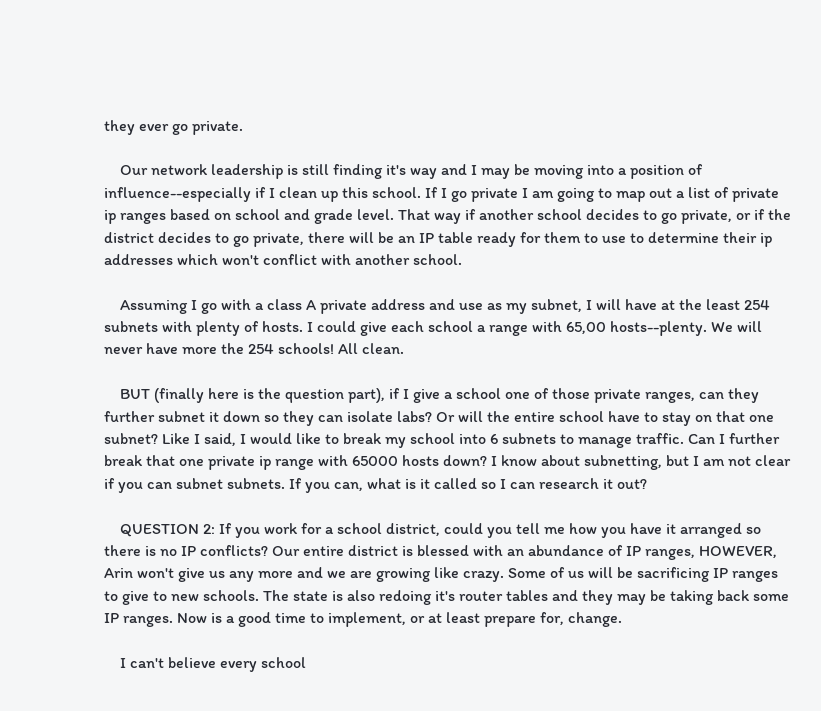they ever go private.

    Our network leadership is still finding it's way and I may be moving into a position of influence--especially if I clean up this school. If I go private I am going to map out a list of private ip ranges based on school and grade level. That way if another school decides to go private, or if the district decides to go private, there will be an IP table ready for them to use to determine their ip addresses which won't conflict with another school.

    Assuming I go with a class A private address and use as my subnet, I will have at the least 254 subnets with plenty of hosts. I could give each school a range with 65,00 hosts--plenty. We will never have more the 254 schools! All clean.

    BUT (finally here is the question part), if I give a school one of those private ranges, can they further subnet it down so they can isolate labs? Or will the entire school have to stay on that one subnet? Like I said, I would like to break my school into 6 subnets to manage traffic. Can I further break that one private ip range with 65000 hosts down? I know about subnetting, but I am not clear if you can subnet subnets. If you can, what is it called so I can research it out?

    QUESTION 2: If you work for a school district, could you tell me how you have it arranged so there is no IP conflicts? Our entire district is blessed with an abundance of IP ranges, HOWEVER, Arin won't give us any more and we are growing like crazy. Some of us will be sacrificing IP ranges to give to new schools. The state is also redoing it's router tables and they may be taking back some IP ranges. Now is a good time to implement, or at least prepare for, change.

    I can't believe every school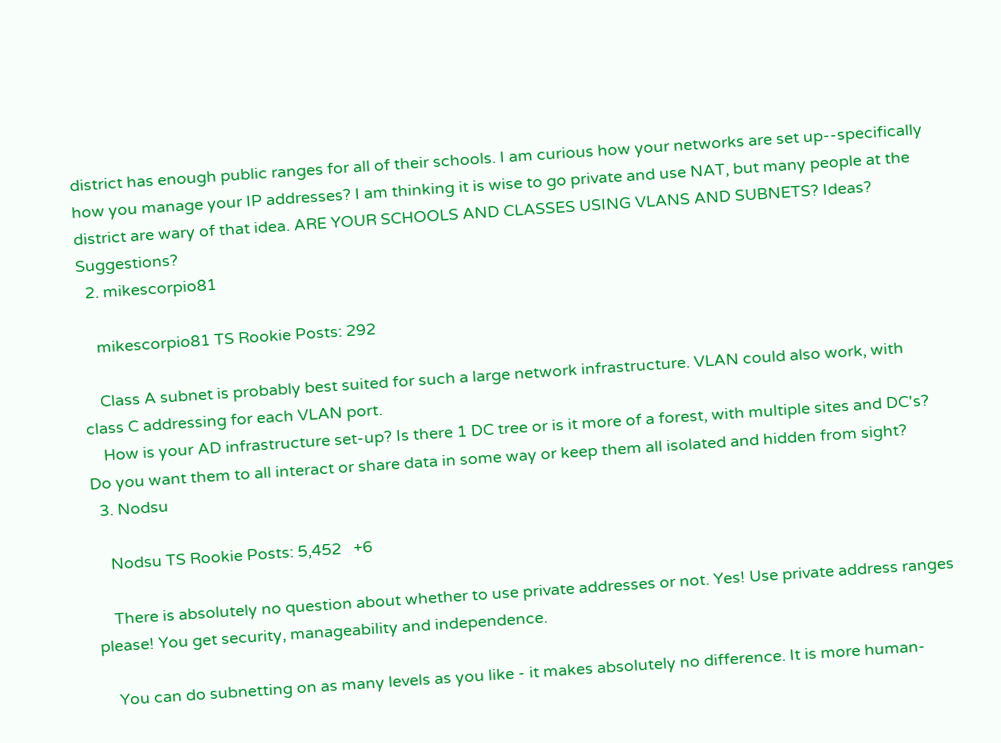district has enough public ranges for all of their schools. I am curious how your networks are set up--specifically how you manage your IP addresses? I am thinking it is wise to go private and use NAT, but many people at the district are wary of that idea. ARE YOUR SCHOOLS AND CLASSES USING VLANS AND SUBNETS? Ideas? Suggestions?
  2. mikescorpio81

    mikescorpio81 TS Rookie Posts: 292

    Class A subnet is probably best suited for such a large network infrastructure. VLAN could also work, with class C addressing for each VLAN port.
    How is your AD infrastructure set-up? Is there 1 DC tree or is it more of a forest, with multiple sites and DC's? Do you want them to all interact or share data in some way or keep them all isolated and hidden from sight?
  3. Nodsu

    Nodsu TS Rookie Posts: 5,452   +6

    There is absolutely no question about whether to use private addresses or not. Yes! Use private address ranges please! You get security, manageability and independence.

    You can do subnetting on as many levels as you like - it makes absolutely no difference. It is more human-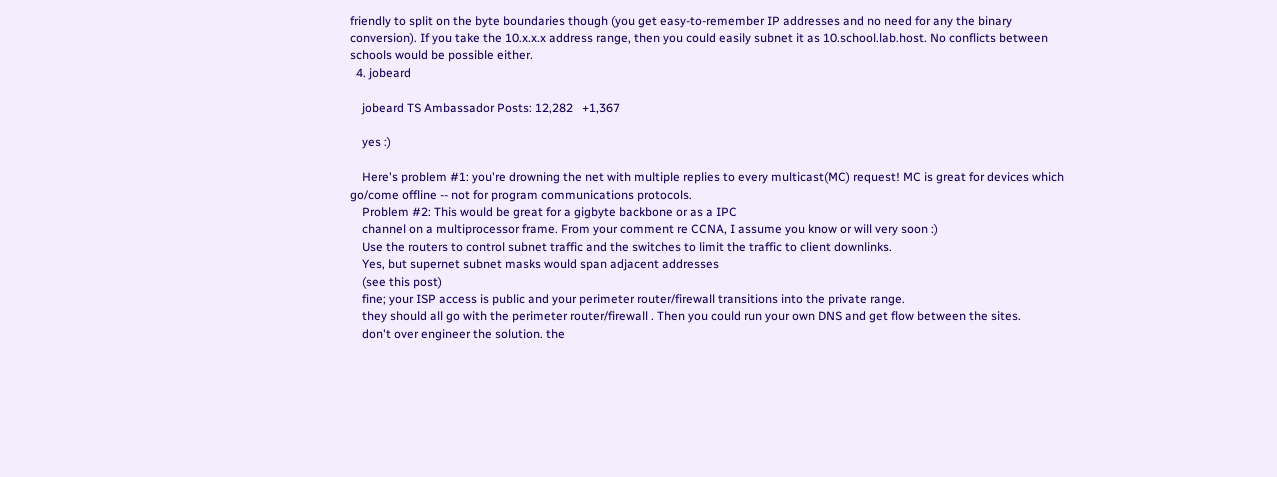friendly to split on the byte boundaries though (you get easy-to-remember IP addresses and no need for any the binary conversion). If you take the 10.x.x.x address range, then you could easily subnet it as 10.school.lab.host. No conflicts between schools would be possible either.
  4. jobeard

    jobeard TS Ambassador Posts: 12,282   +1,367

    yes :)

    Here's problem #1: you're drowning the net with multiple replies to every multicast(MC) request! MC is great for devices which go/come offline -- not for program communications protocols.
    Problem #2: This would be great for a gigbyte backbone or as a IPC
    channel on a multiprocessor frame. From your comment re CCNA, I assume you know or will very soon :)
    Use the routers to control subnet traffic and the switches to limit the traffic to client downlinks.
    Yes, but supernet subnet masks would span adjacent addresses
    (see this post)
    fine; your ISP access is public and your perimeter router/firewall transitions into the private range.
    they should all go with the perimeter router/firewall . Then you could run your own DNS and get flow between the sites.
    don't over engineer the solution. the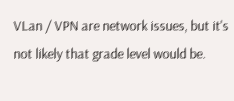VLan / VPN are network issues, but it's not likely that grade level would be.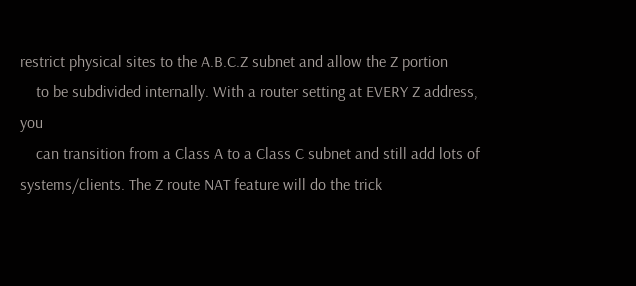restrict physical sites to the A.B.C.Z subnet and allow the Z portion
    to be subdivided internally. With a router setting at EVERY Z address, you
    can transition from a Class A to a Class C subnet and still add lots of systems/clients. The Z route NAT feature will do the trick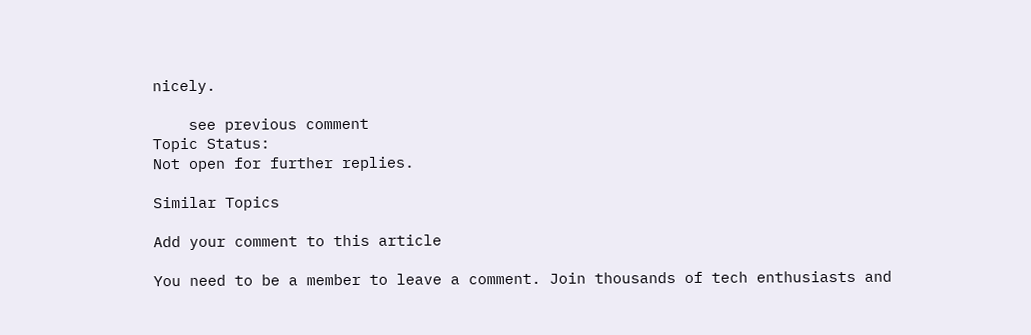nicely.

    see previous comment
Topic Status:
Not open for further replies.

Similar Topics

Add your comment to this article

You need to be a member to leave a comment. Join thousands of tech enthusiasts and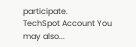participate.
TechSpot Account You may also...